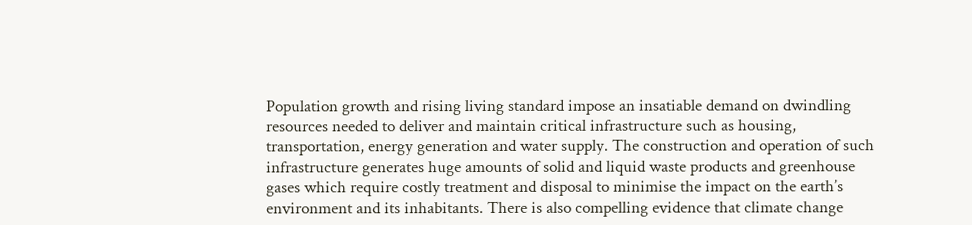Population growth and rising living standard impose an insatiable demand on dwindling resources needed to deliver and maintain critical infrastructure such as housing, transportation, energy generation and water supply. The construction and operation of such infrastructure generates huge amounts of solid and liquid waste products and greenhouse gases which require costly treatment and disposal to minimise the impact on the earth’s environment and its inhabitants. There is also compelling evidence that climate change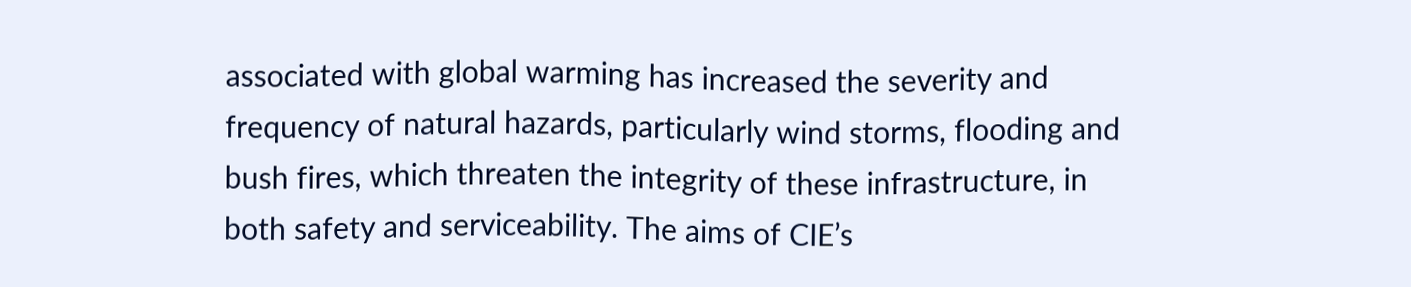associated with global warming has increased the severity and frequency of natural hazards, particularly wind storms, flooding and bush fires, which threaten the integrity of these infrastructure, in both safety and serviceability. The aims of CIE’s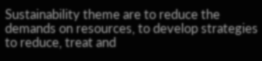Sustainability theme are to reduce the demands on resources, to develop strategies to reduce, treat and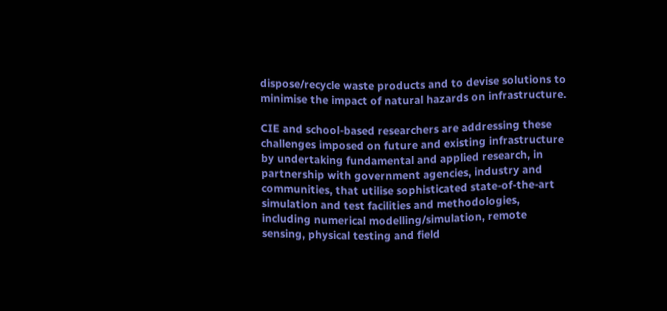dispose/recycle waste products and to devise solutions to minimise the impact of natural hazards on infrastructure.

CIE and school-based researchers are addressing these challenges imposed on future and existing infrastructure by undertaking fundamental and applied research, in partnership with government agencies, industry and communities, that utilise sophisticated state-of-the-art simulation and test facilities and methodologies, including numerical modelling/simulation, remote sensing, physical testing and field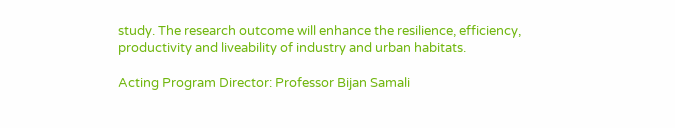study. The research outcome will enhance the resilience, efficiency, productivity and liveability of industry and urban habitats.

Acting Program Director: Professor Bijan Samali